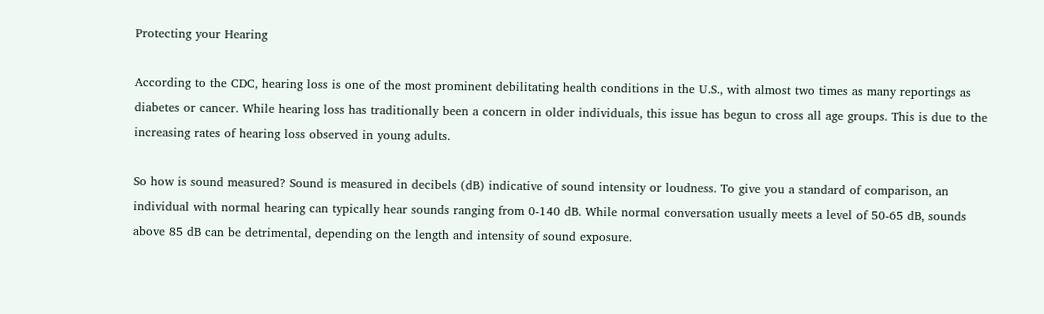Protecting your Hearing

According to the CDC, hearing loss is one of the most prominent debilitating health conditions in the U.S., with almost two times as many reportings as diabetes or cancer. While hearing loss has traditionally been a concern in older individuals, this issue has begun to cross all age groups. This is due to the increasing rates of hearing loss observed in young adults.

So how is sound measured? Sound is measured in decibels (dB) indicative of sound intensity or loudness. To give you a standard of comparison, an individual with normal hearing can typically hear sounds ranging from 0-140 dB. While normal conversation usually meets a level of 50-65 dB, sounds above 85 dB can be detrimental, depending on the length and intensity of sound exposure.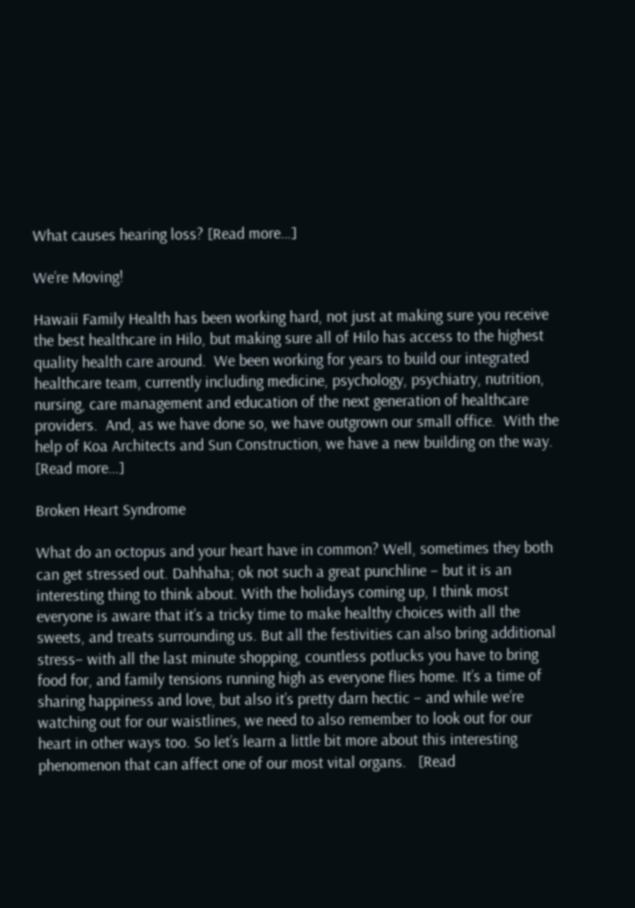What causes hearing loss? [Read more…]

We’re Moving!

Hawaii Family Health has been working hard, not just at making sure you receive the best healthcare in Hilo, but making sure all of Hilo has access to the highest quality health care around.  We been working for years to build our integrated healthcare team, currently including medicine, psychology, psychiatry, nutrition, nursing, care management and education of the next generation of healthcare providers.  And, as we have done so, we have outgrown our small office.  With the help of Koa Architects and Sun Construction, we have a new building on the way. [Read more…]

Broken Heart Syndrome

What do an octopus and your heart have in common? Well, sometimes they both can get stressed out. Dahhaha; ok not such a great punchline – but it is an interesting thing to think about. With the holidays coming up, I think most everyone is aware that it’s a tricky time to make healthy choices with all the sweets, and treats surrounding us. But all the festivities can also bring additional stress– with all the last minute shopping, countless potlucks you have to bring food for, and family tensions running high as everyone flies home. It’s a time of sharing happiness and love, but also it’s pretty darn hectic – and while we’re watching out for our waistlines, we need to also remember to look out for our heart in other ways too. So let’s learn a little bit more about this interesting phenomenon that can affect one of our most vital organs.   [Read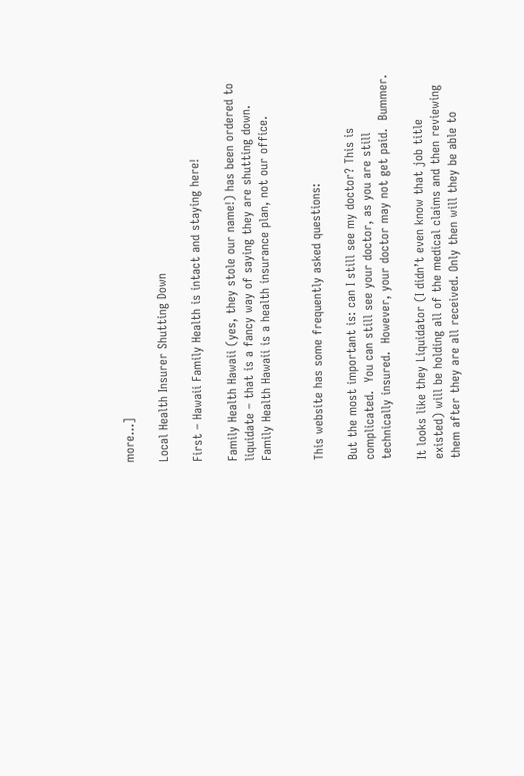more…]

Local Health Insurer Shutting Down

First – Hawaii Family Health is intact and staying here!

Family Health Hawaii (yes, they stole our name!) has been ordered to liquidate – that is a fancy way of saying they are shutting down. Family Health Hawaii is a health insurance plan, not our office.


This website has some frequently asked questions:

But the most important is: can I still see my doctor? This is complicated.  You can still see your doctor, as you are still technically insured.  However, your doctor may not get paid.  Bummer.

It looks like they Liquidator (I didn’t even know that job title existed) will be holding all of the medical claims and then reviewing them after they are all received. Only then will they be able to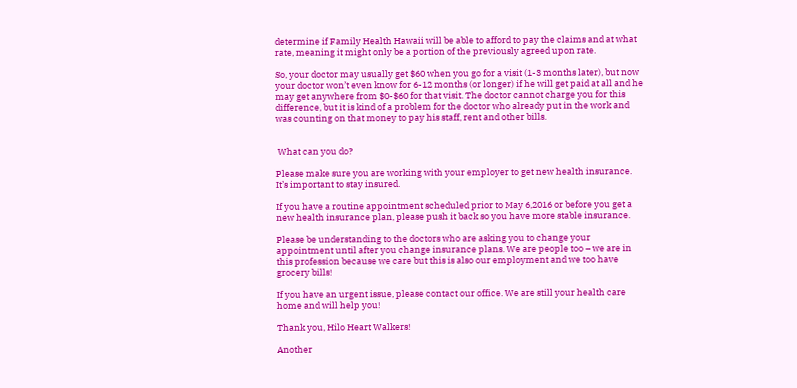determine if Family Health Hawaii will be able to afford to pay the claims and at what rate, meaning it might only be a portion of the previously agreed upon rate.

So, your doctor may usually get $60 when you go for a visit (1-3 months later), but now your doctor won’t even know for 6-12 months (or longer) if he will get paid at all and he may get anywhere from $0-$60 for that visit. The doctor cannot charge you for this difference, but it is kind of a problem for the doctor who already put in the work and was counting on that money to pay his staff, rent and other bills.


 What can you do?

Please make sure you are working with your employer to get new health insurance. It’s important to stay insured.

If you have a routine appointment scheduled prior to May 6,2016 or before you get a new health insurance plan, please push it back so you have more stable insurance.

Please be understanding to the doctors who are asking you to change your appointment until after you change insurance plans. We are people too – we are in this profession because we care but this is also our employment and we too have grocery bills!

If you have an urgent issue, please contact our office. We are still your health care home and will help you!

Thank you, Hilo Heart Walkers!

Another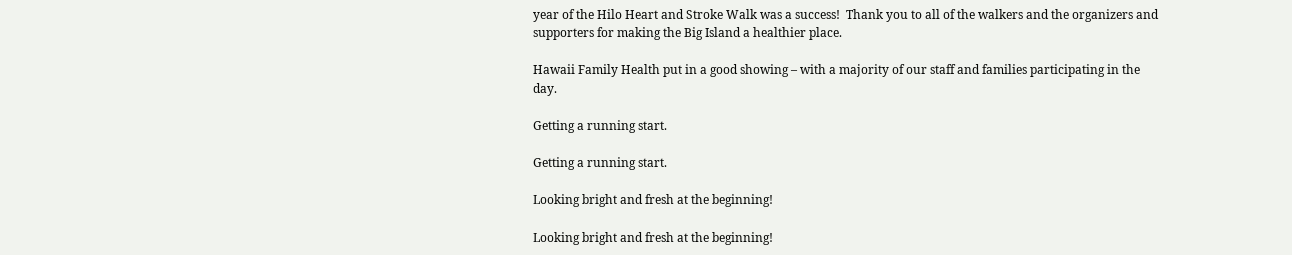year of the Hilo Heart and Stroke Walk was a success!  Thank you to all of the walkers and the organizers and supporters for making the Big Island a healthier place.

Hawaii Family Health put in a good showing – with a majority of our staff and families participating in the day.

Getting a running start.

Getting a running start.

Looking bright and fresh at the beginning!

Looking bright and fresh at the beginning!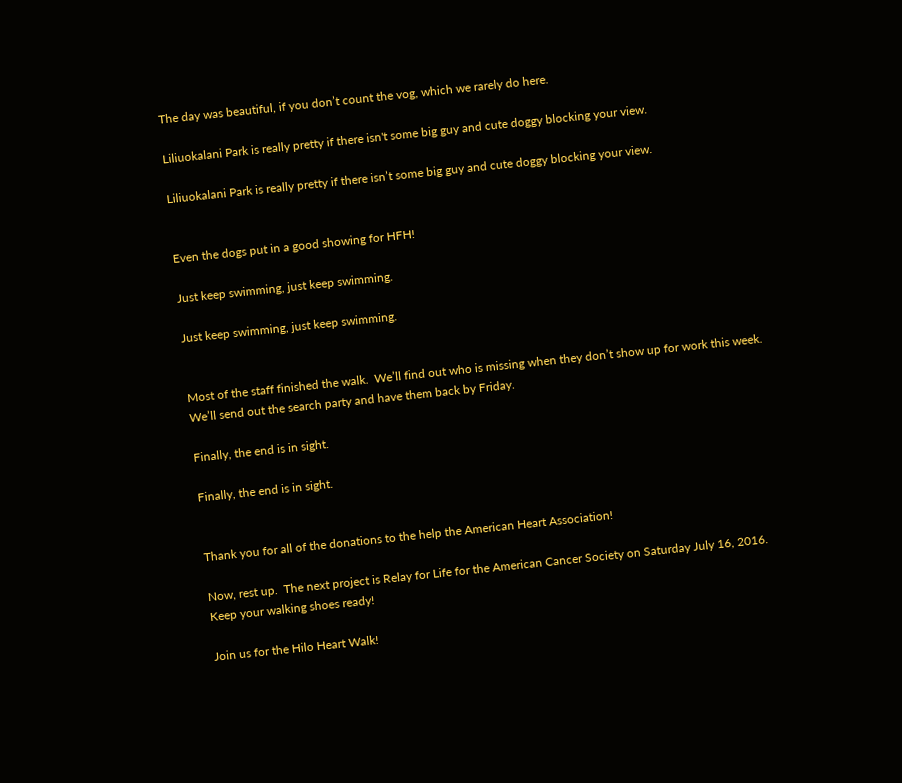The day was beautiful, if you don’t count the vog, which we rarely do here.

Liliuokalani Park is really pretty if there isn't some big guy and cute doggy blocking your view.

Liliuokalani Park is really pretty if there isn’t some big guy and cute doggy blocking your view.


Even the dogs put in a good showing for HFH!

Just keep swimming, just keep swimming.

Just keep swimming, just keep swimming.


Most of the staff finished the walk.  We’ll find out who is missing when they don’t show up for work this week.  We’ll send out the search party and have them back by Friday.

Finally, the end is in sight.

Finally, the end is in sight.


Thank you for all of the donations to the help the American Heart Association!

Now, rest up.  The next project is Relay for Life for the American Cancer Society on Saturday July 16, 2016.  Keep your walking shoes ready!

Join us for the Hilo Heart Walk!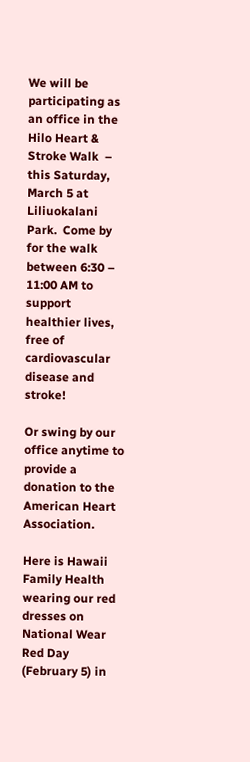We will be participating as an office in the Hilo Heart & Stroke Walk  – this Saturday, March 5 at Liliuokalani Park.  Come by for the walk between 6:30 – 11:00 AM to support healthier lives, free of cardiovascular disease and stroke!

Or swing by our office anytime to provide a donation to the American Heart Association.

Here is Hawaii Family Health wearing our red dresses on National Wear Red Day (February 5) in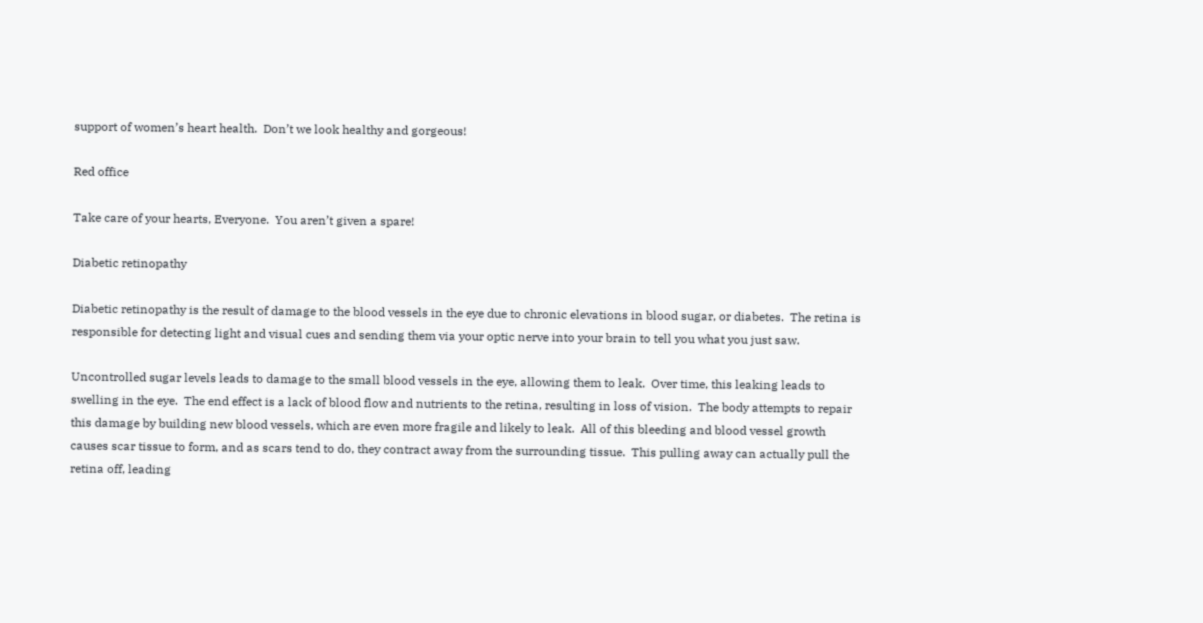support of women’s heart health.  Don’t we look healthy and gorgeous!

Red office

Take care of your hearts, Everyone.  You aren’t given a spare!

Diabetic retinopathy

Diabetic retinopathy is the result of damage to the blood vessels in the eye due to chronic elevations in blood sugar, or diabetes.  The retina is responsible for detecting light and visual cues and sending them via your optic nerve into your brain to tell you what you just saw.

Uncontrolled sugar levels leads to damage to the small blood vessels in the eye, allowing them to leak.  Over time, this leaking leads to swelling in the eye.  The end effect is a lack of blood flow and nutrients to the retina, resulting in loss of vision.  The body attempts to repair this damage by building new blood vessels, which are even more fragile and likely to leak.  All of this bleeding and blood vessel growth causes scar tissue to form, and as scars tend to do, they contract away from the surrounding tissue.  This pulling away can actually pull the retina off, leading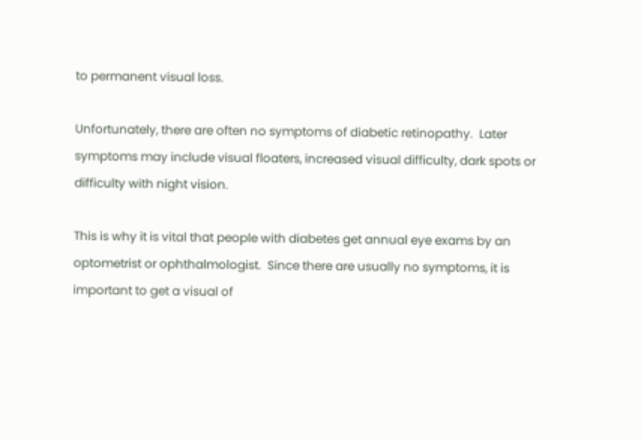to permanent visual loss.

Unfortunately, there are often no symptoms of diabetic retinopathy.  Later symptoms may include visual floaters, increased visual difficulty, dark spots or difficulty with night vision.

This is why it is vital that people with diabetes get annual eye exams by an optometrist or ophthalmologist.  Since there are usually no symptoms, it is important to get a visual of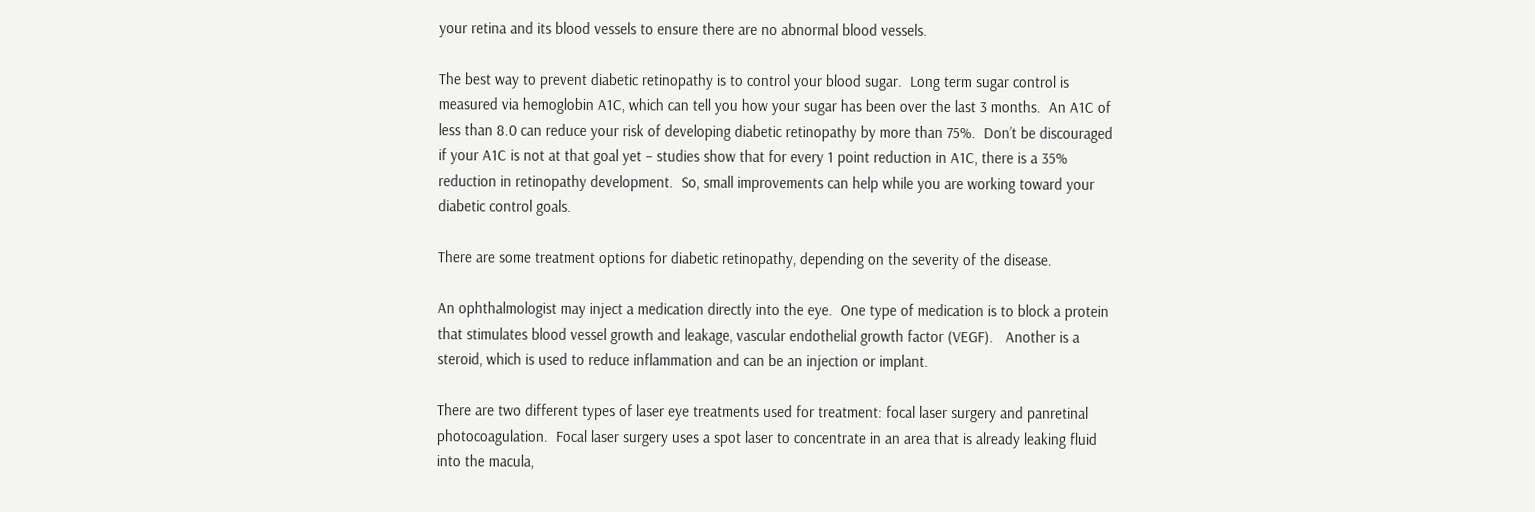your retina and its blood vessels to ensure there are no abnormal blood vessels.

The best way to prevent diabetic retinopathy is to control your blood sugar.  Long term sugar control is measured via hemoglobin A1C, which can tell you how your sugar has been over the last 3 months.  An A1C of less than 8.0 can reduce your risk of developing diabetic retinopathy by more than 75%.  Don’t be discouraged if your A1C is not at that goal yet – studies show that for every 1 point reduction in A1C, there is a 35% reduction in retinopathy development.  So, small improvements can help while you are working toward your diabetic control goals.

There are some treatment options for diabetic retinopathy, depending on the severity of the disease.

An ophthalmologist may inject a medication directly into the eye.  One type of medication is to block a protein that stimulates blood vessel growth and leakage, vascular endothelial growth factor (VEGF).   Another is a steroid, which is used to reduce inflammation and can be an injection or implant.

There are two different types of laser eye treatments used for treatment: focal laser surgery and panretinal photocoagulation.  Focal laser surgery uses a spot laser to concentrate in an area that is already leaking fluid into the macula,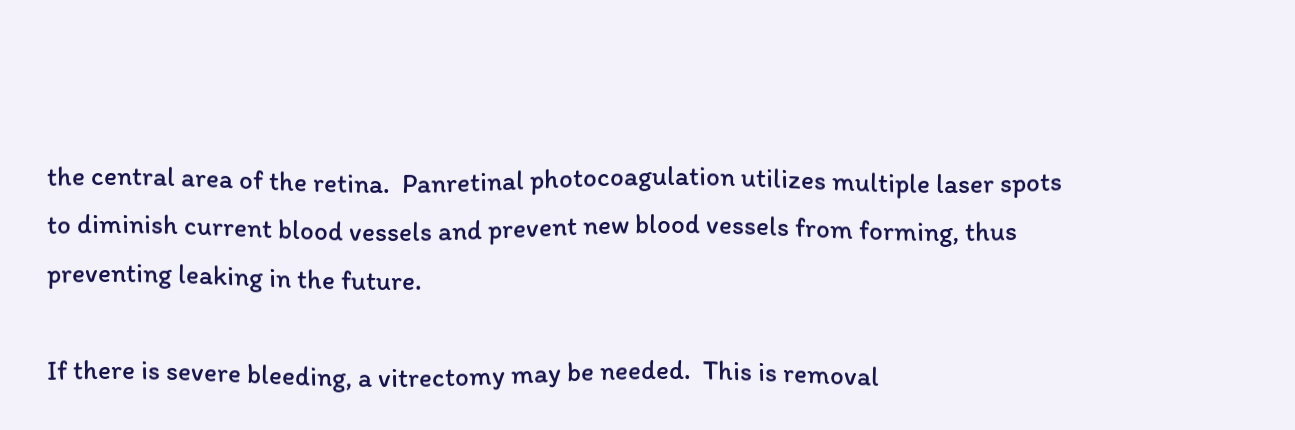the central area of the retina.  Panretinal photocoagulation utilizes multiple laser spots to diminish current blood vessels and prevent new blood vessels from forming, thus preventing leaking in the future.

If there is severe bleeding, a vitrectomy may be needed.  This is removal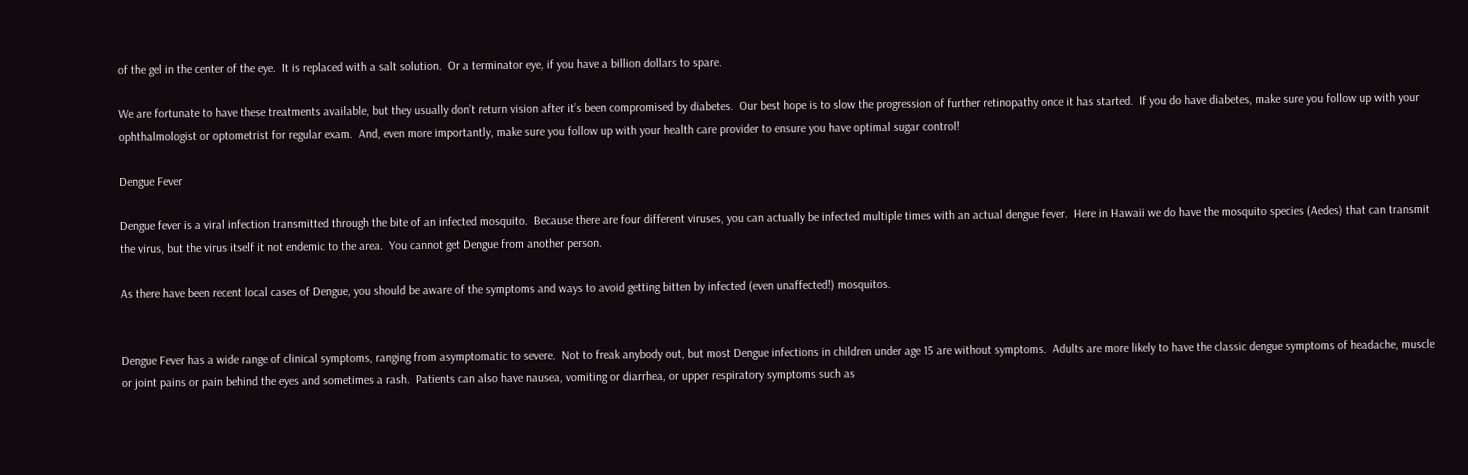of the gel in the center of the eye.  It is replaced with a salt solution.  Or a terminator eye, if you have a billion dollars to spare.

We are fortunate to have these treatments available, but they usually don’t return vision after it’s been compromised by diabetes.  Our best hope is to slow the progression of further retinopathy once it has started.  If you do have diabetes, make sure you follow up with your ophthalmologist or optometrist for regular exam.  And, even more importantly, make sure you follow up with your health care provider to ensure you have optimal sugar control!

Dengue Fever

Dengue fever is a viral infection transmitted through the bite of an infected mosquito.  Because there are four different viruses, you can actually be infected multiple times with an actual dengue fever.  Here in Hawaii we do have the mosquito species (Aedes) that can transmit the virus, but the virus itself it not endemic to the area.  You cannot get Dengue from another person.

As there have been recent local cases of Dengue, you should be aware of the symptoms and ways to avoid getting bitten by infected (even unaffected!) mosquitos.


Dengue Fever has a wide range of clinical symptoms, ranging from asymptomatic to severe.  Not to freak anybody out, but most Dengue infections in children under age 15 are without symptoms.  Adults are more likely to have the classic dengue symptoms of headache, muscle or joint pains or pain behind the eyes and sometimes a rash.  Patients can also have nausea, vomiting or diarrhea, or upper respiratory symptoms such as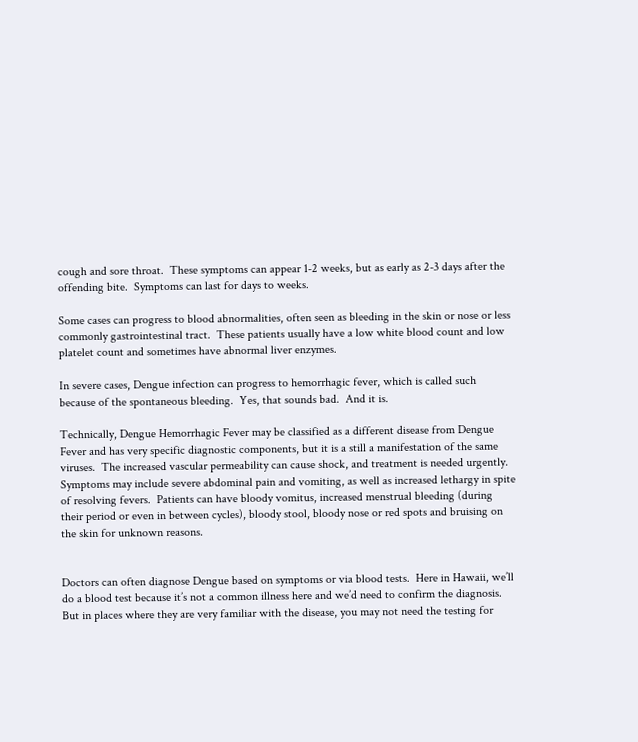cough and sore throat.  These symptoms can appear 1-2 weeks, but as early as 2-3 days after the offending bite.  Symptoms can last for days to weeks.

Some cases can progress to blood abnormalities, often seen as bleeding in the skin or nose or less commonly gastrointestinal tract.  These patients usually have a low white blood count and low platelet count and sometimes have abnormal liver enzymes.

In severe cases, Dengue infection can progress to hemorrhagic fever, which is called such because of the spontaneous bleeding.  Yes, that sounds bad.  And it is.

Technically, Dengue Hemorrhagic Fever may be classified as a different disease from Dengue Fever and has very specific diagnostic components, but it is a still a manifestation of the same viruses.  The increased vascular permeability can cause shock, and treatment is needed urgently.  Symptoms may include severe abdominal pain and vomiting, as well as increased lethargy in spite of resolving fevers.  Patients can have bloody vomitus, increased menstrual bleeding (during their period or even in between cycles), bloody stool, bloody nose or red spots and bruising on the skin for unknown reasons.


Doctors can often diagnose Dengue based on symptoms or via blood tests.  Here in Hawaii, we’ll do a blood test because it’s not a common illness here and we’d need to confirm the diagnosis.  But in places where they are very familiar with the disease, you may not need the testing for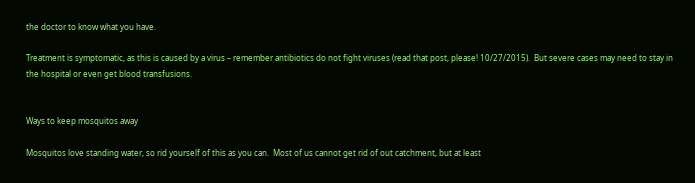the doctor to know what you have.

Treatment is symptomatic, as this is caused by a virus – remember antibiotics do not fight viruses (read that post, please! 10/27/2015).  But severe cases may need to stay in the hospital or even get blood transfusions.


Ways to keep mosquitos away

Mosquitos love standing water, so rid yourself of this as you can.  Most of us cannot get rid of out catchment, but at least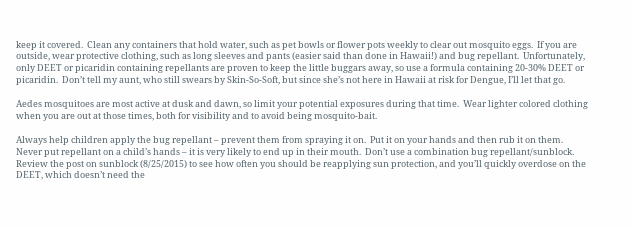keep it covered.  Clean any containers that hold water, such as pet bowls or flower pots weekly to clear out mosquito eggs.  If you are outside, wear protective clothing, such as long sleeves and pants (easier said than done in Hawaii!) and bug repellant.  Unfortunately, only DEET or picaridin containing repellants are proven to keep the little buggars away, so use a formula containing 20-30% DEET or picaridin.  Don’t tell my aunt, who still swears by Skin-So-Soft, but since she’s not here in Hawaii at risk for Dengue, I’ll let that go.

Aedes mosquitoes are most active at dusk and dawn, so limit your potential exposures during that time.  Wear lighter colored clothing when you are out at those times, both for visibility and to avoid being mosquito-bait.

Always help children apply the bug repellant – prevent them from spraying it on.  Put it on your hands and then rub it on them.  Never put repellant on a child’s hands – it is very likely to end up in their mouth.  Don’t use a combination bug repellant/sunblock.  Review the post on sunblock (8/25/2015) to see how often you should be reapplying sun protection, and you’ll quickly overdose on the DEET, which doesn’t need the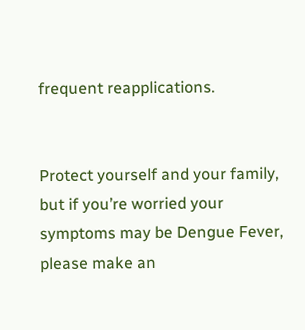frequent reapplications.


Protect yourself and your family, but if you’re worried your symptoms may be Dengue Fever, please make an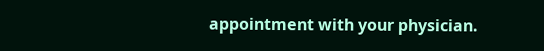appointment with your physician.